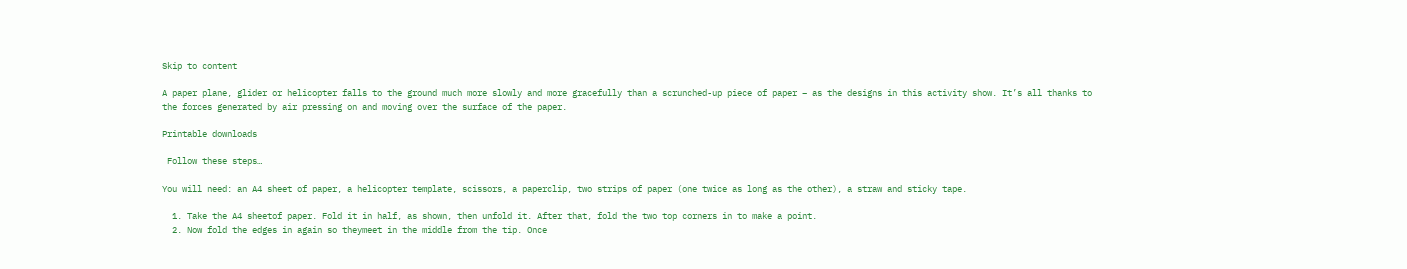Skip to content

A paper plane, glider or helicopter falls to the ground much more slowly and more gracefully than a scrunched-up piece of paper – as the designs in this activity show. It’s all thanks to the forces generated by air pressing on and moving over the surface of the paper.

Printable downloads

 Follow these steps…

You will need: an A4 sheet of paper, a helicopter template, scissors, a paperclip, two strips of paper (one twice as long as the other), a straw and sticky tape.

  1. Take the A4 sheetof paper. Fold it in half, as shown, then unfold it. After that, fold the two top corners in to make a point.
  2. Now fold the edges in again so theymeet in the middle from the tip. Once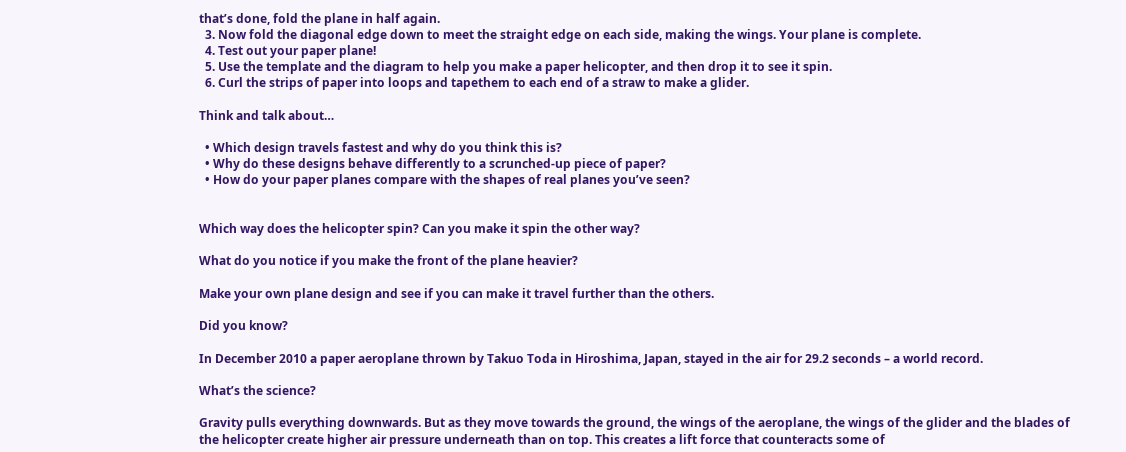that’s done, fold the plane in half again.
  3. Now fold the diagonal edge down to meet the straight edge on each side, making the wings. Your plane is complete.
  4. Test out your paper plane!
  5. Use the template and the diagram to help you make a paper helicopter, and then drop it to see it spin.
  6. Curl the strips of paper into loops and tapethem to each end of a straw to make a glider.

Think and talk about…

  • Which design travels fastest and why do you think this is?
  • Why do these designs behave differently to a scrunched-up piece of paper?
  • How do your paper planes compare with the shapes of real planes you’ve seen?


Which way does the helicopter spin? Can you make it spin the other way?

What do you notice if you make the front of the plane heavier?

Make your own plane design and see if you can make it travel further than the others.

Did you know?

In December 2010 a paper aeroplane thrown by Takuo Toda in Hiroshima, Japan, stayed in the air for 29.2 seconds – a world record.

What’s the science?

Gravity pulls everything downwards. But as they move towards the ground, the wings of the aeroplane, the wings of the glider and the blades of the helicopter create higher air pressure underneath than on top. This creates a lift force that counteracts some of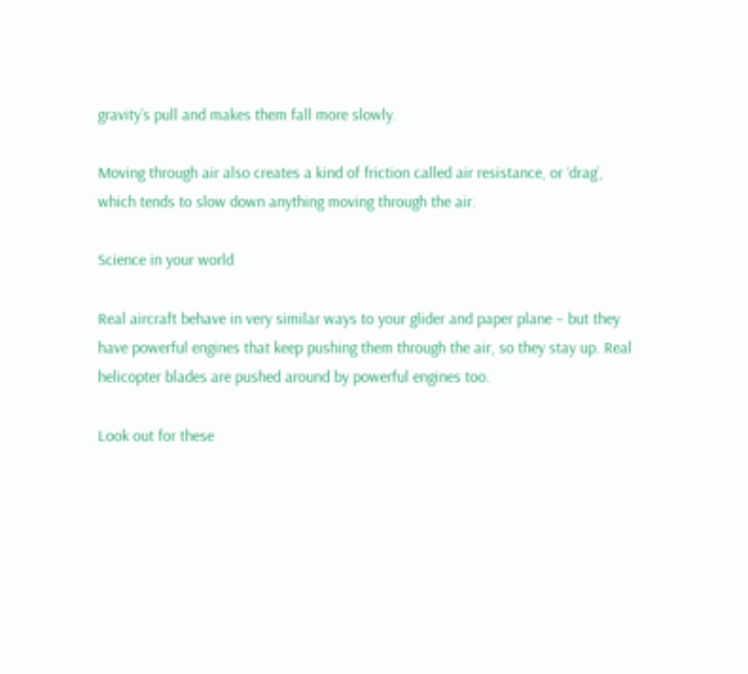gravity’s pull and makes them fall more slowly.

Moving through air also creates a kind of friction called air resistance, or ‘drag’, which tends to slow down anything moving through the air.

Science in your world

Real aircraft behave in very similar ways to your glider and paper plane – but they have powerful engines that keep pushing them through the air, so they stay up. Real helicopter blades are pushed around by powerful engines too.

Look out for these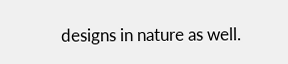designs in nature as well.